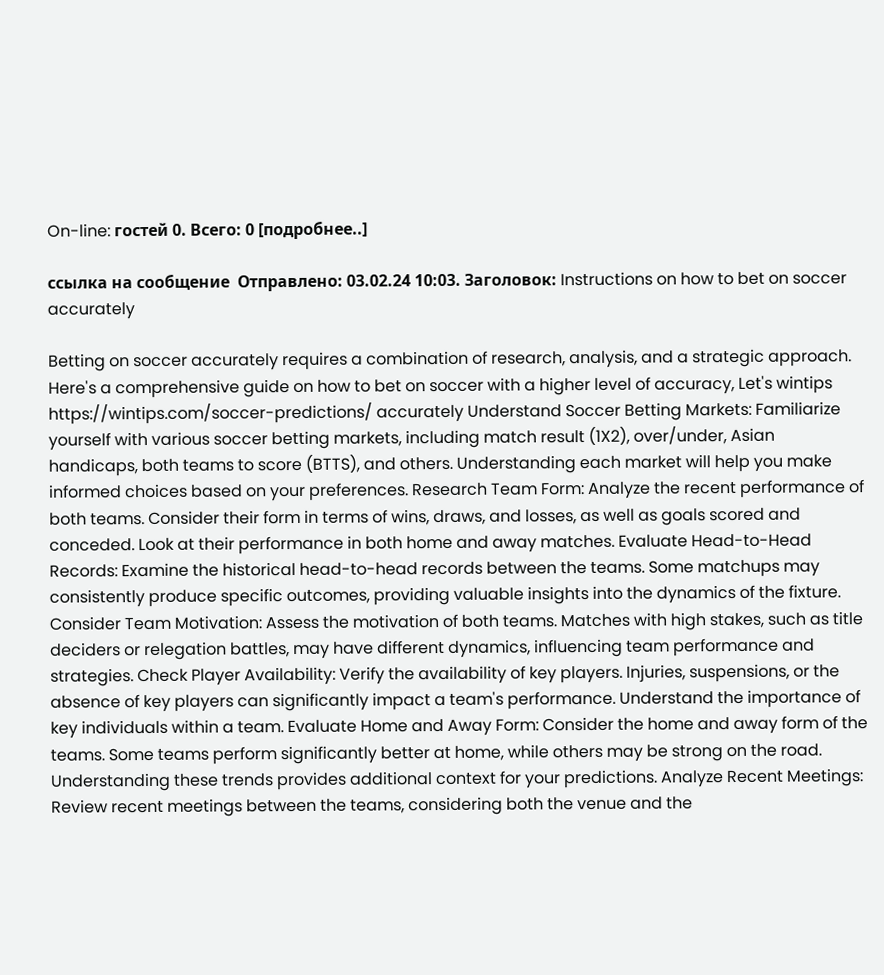On-line: гостей 0. Всего: 0 [подробнее..]

ссылка на сообщение  Отправлено: 03.02.24 10:03. Заголовок: Instructions on how to bet on soccer accurately

Betting on soccer accurately requires a combination of research, analysis, and a strategic approach. Here's a comprehensive guide on how to bet on soccer with a higher level of accuracy, Let's wintips https://wintips.com/soccer-predictions/ accurately Understand Soccer Betting Markets: Familiarize yourself with various soccer betting markets, including match result (1X2), over/under, Asian handicaps, both teams to score (BTTS), and others. Understanding each market will help you make informed choices based on your preferences. Research Team Form: Analyze the recent performance of both teams. Consider their form in terms of wins, draws, and losses, as well as goals scored and conceded. Look at their performance in both home and away matches. Evaluate Head-to-Head Records: Examine the historical head-to-head records between the teams. Some matchups may consistently produce specific outcomes, providing valuable insights into the dynamics of the fixture. Consider Team Motivation: Assess the motivation of both teams. Matches with high stakes, such as title deciders or relegation battles, may have different dynamics, influencing team performance and strategies. Check Player Availability: Verify the availability of key players. Injuries, suspensions, or the absence of key players can significantly impact a team's performance. Understand the importance of key individuals within a team. Evaluate Home and Away Form: Consider the home and away form of the teams. Some teams perform significantly better at home, while others may be strong on the road. Understanding these trends provides additional context for your predictions. Analyze Recent Meetings: Review recent meetings between the teams, considering both the venue and the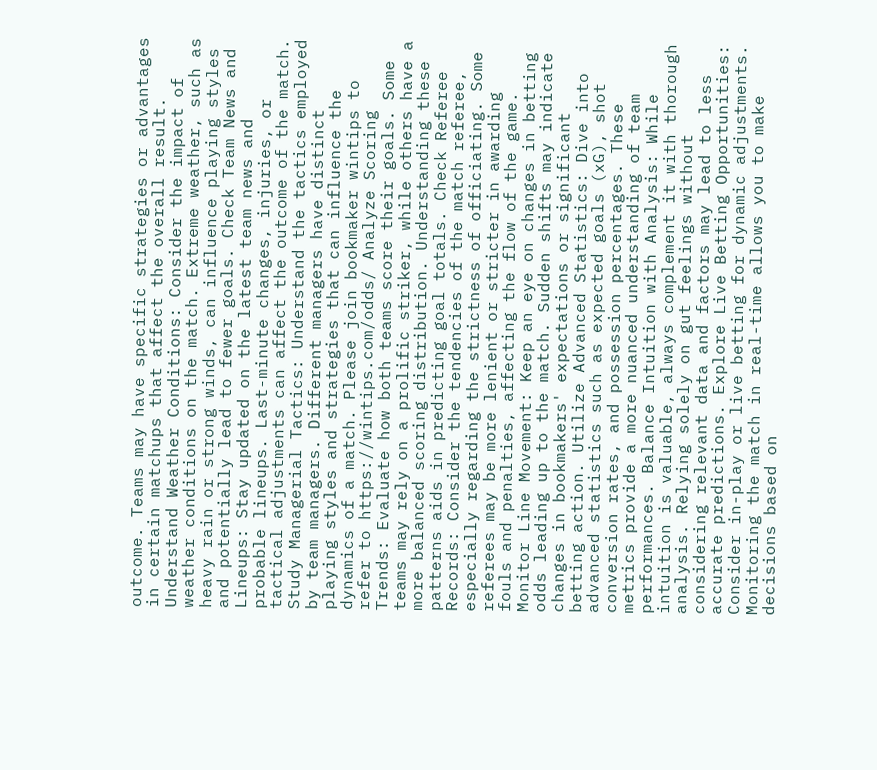outcome. Teams may have specific strategies or advantages in certain matchups that affect the overall result. Understand Weather Conditions: Consider the impact of weather conditions on the match. Extreme weather, such as heavy rain or strong winds, can influence playing styles and potentially lead to fewer goals. Check Team News and Lineups: Stay updated on the latest team news and probable lineups. Last-minute changes, injuries, or tactical adjustments can affect the outcome of the match. Study Managerial Tactics: Understand the tactics employed by team managers. Different managers have distinct playing styles and strategies that can influence the dynamics of a match. Please join bookmaker wintips to refer to https://wintips.com/odds/ Analyze Scoring Trends: Evaluate how both teams score their goals. Some teams may rely on a prolific striker, while others have a more balanced scoring distribution. Understanding these patterns aids in predicting goal totals. Check Referee Records: Consider the tendencies of the match referee, especially regarding the strictness of officiating. Some referees may be more lenient or stricter in awarding fouls and penalties, affecting the flow of the game. Monitor Line Movement: Keep an eye on changes in betting odds leading up to the match. Sudden shifts may indicate changes in bookmakers' expectations or significant betting action. Utilize Advanced Statistics: Dive into advanced statistics such as expected goals (xG), shot conversion rates, and possession percentages. These metrics provide a more nuanced understanding of team performances. Balance Intuition with Analysis: While intuition is valuable, always complement it with thorough analysis. Relying solely on gut feelings without considering relevant data and factors may lead to less accurate predictions. Explore Live Betting Opportunities: Consider in-play or live betting for dynamic adjustments. Monitoring the match in real-time allows you to make decisions based on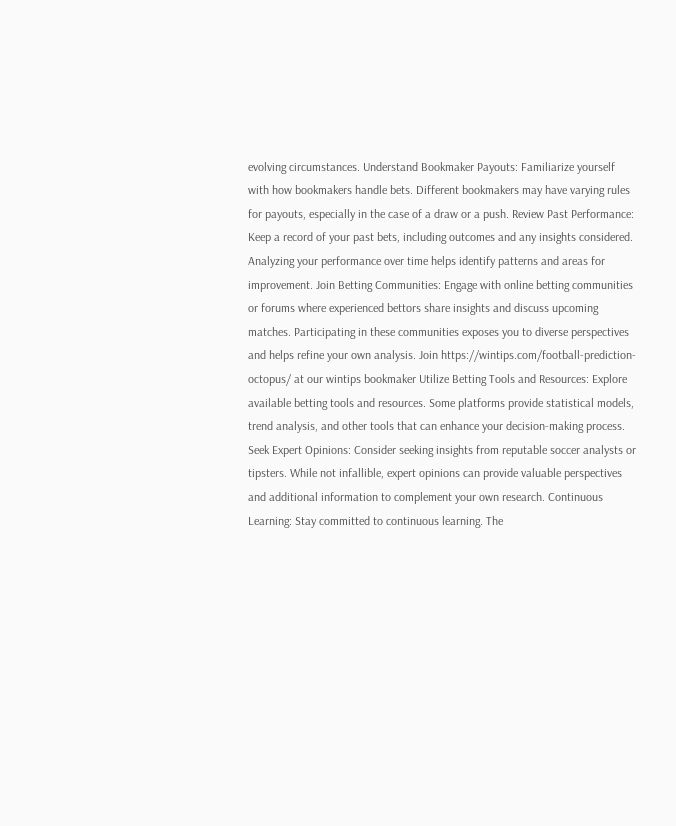evolving circumstances. Understand Bookmaker Payouts: Familiarize yourself with how bookmakers handle bets. Different bookmakers may have varying rules for payouts, especially in the case of a draw or a push. Review Past Performance: Keep a record of your past bets, including outcomes and any insights considered. Analyzing your performance over time helps identify patterns and areas for improvement. Join Betting Communities: Engage with online betting communities or forums where experienced bettors share insights and discuss upcoming matches. Participating in these communities exposes you to diverse perspectives and helps refine your own analysis. Join https://wintips.com/football-prediction-octopus/ at our wintips bookmaker Utilize Betting Tools and Resources: Explore available betting tools and resources. Some platforms provide statistical models, trend analysis, and other tools that can enhance your decision-making process. Seek Expert Opinions: Consider seeking insights from reputable soccer analysts or tipsters. While not infallible, expert opinions can provide valuable perspectives and additional information to complement your own research. Continuous Learning: Stay committed to continuous learning. The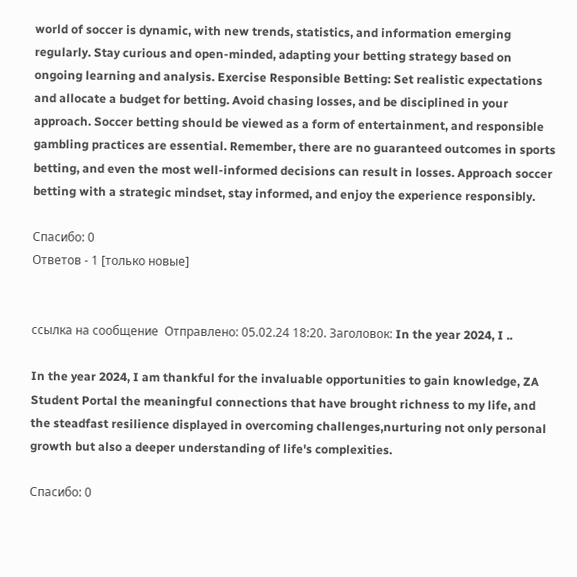world of soccer is dynamic, with new trends, statistics, and information emerging regularly. Stay curious and open-minded, adapting your betting strategy based on ongoing learning and analysis. Exercise Responsible Betting: Set realistic expectations and allocate a budget for betting. Avoid chasing losses, and be disciplined in your approach. Soccer betting should be viewed as a form of entertainment, and responsible gambling practices are essential. Remember, there are no guaranteed outcomes in sports betting, and even the most well-informed decisions can result in losses. Approach soccer betting with a strategic mindset, stay informed, and enjoy the experience responsibly.

Спасибо: 0
Ответов - 1 [только новые]


ссылка на сообщение  Отправлено: 05.02.24 18:20. Заголовок: In the year 2024, I ..

In the year 2024, I am thankful for the invaluable opportunities to gain knowledge, ZA Student Portal the meaningful connections that have brought richness to my life, and the steadfast resilience displayed in overcoming challenges,nurturing not only personal growth but also a deeper understanding of life's complexities.

Спасибо: 0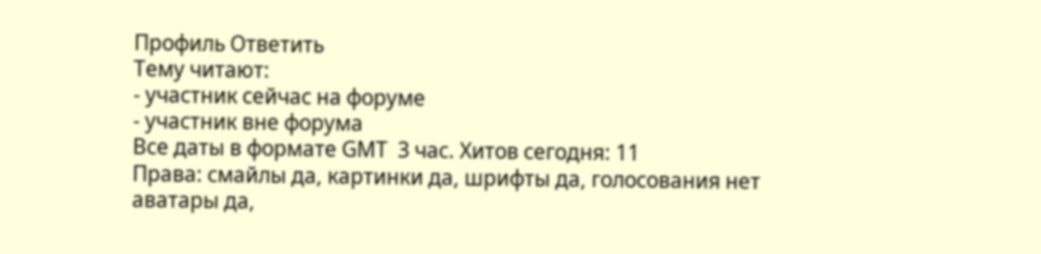Профиль Ответить
Тему читают:
- участник сейчас на форуме
- участник вне форума
Все даты в формате GMT  3 час. Хитов сегодня: 11
Права: смайлы да, картинки да, шрифты да, голосования нет
аватары да,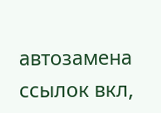автозамена ссылок вкл,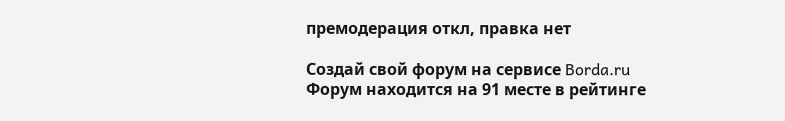премодерация откл, правка нет

Создай свой форум на сервисе Borda.ru
Форум находится на 91 месте в рейтинге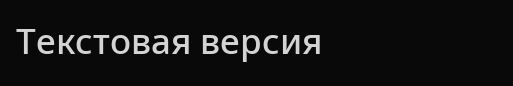Текстовая версия